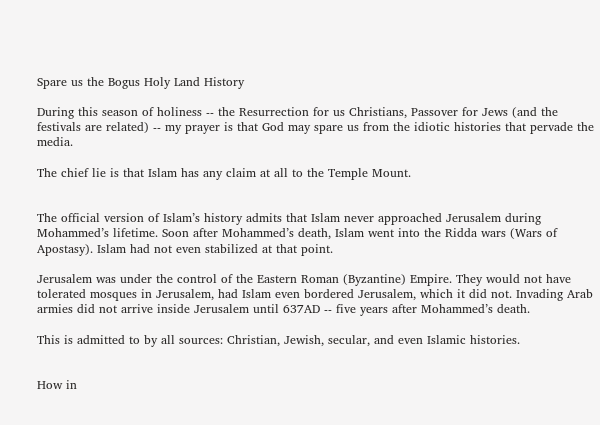Spare us the Bogus Holy Land History

During this season of holiness -- the Resurrection for us Christians, Passover for Jews (and the festivals are related) -- my prayer is that God may spare us from the idiotic histories that pervade the media.

The chief lie is that Islam has any claim at all to the Temple Mount.


The official version of Islam’s history admits that Islam never approached Jerusalem during Mohammed’s lifetime. Soon after Mohammed’s death, Islam went into the Ridda wars (Wars of Apostasy). Islam had not even stabilized at that point.

Jerusalem was under the control of the Eastern Roman (Byzantine) Empire. They would not have tolerated mosques in Jerusalem, had Islam even bordered Jerusalem, which it did not. Invading Arab armies did not arrive inside Jerusalem until 637AD -- five years after Mohammed’s death.

This is admitted to by all sources: Christian, Jewish, secular, and even Islamic histories.


How in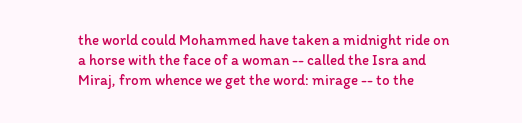the world could Mohammed have taken a midnight ride on a horse with the face of a woman -- called the Isra and Miraj, from whence we get the word: mirage -- to the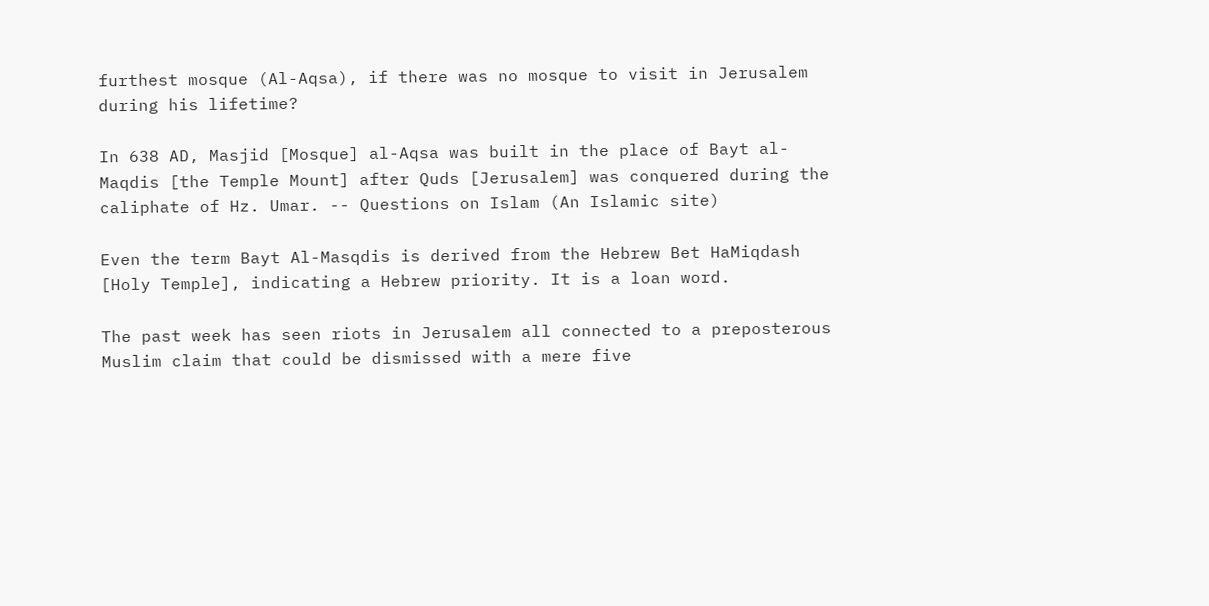furthest mosque (Al-Aqsa), if there was no mosque to visit in Jerusalem during his lifetime?

In 638 AD, Masjid [Mosque] al-Aqsa was built in the place of Bayt al-Maqdis [the Temple Mount] after Quds [Jerusalem] was conquered during the caliphate of Hz. Umar. -- Questions on Islam (An Islamic site)

Even the term Bayt Al-Masqdis is derived from the Hebrew Bet HaMiqdash [Holy Temple], indicating a Hebrew priority. It is a loan word.

The past week has seen riots in Jerusalem all connected to a preposterous Muslim claim that could be dismissed with a mere five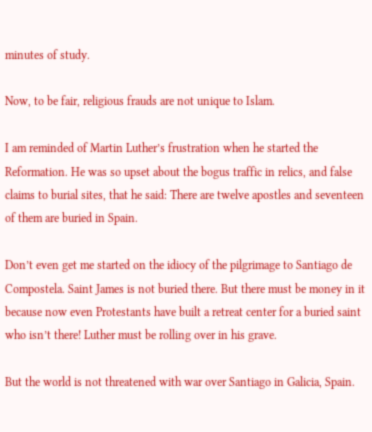minutes of study.

Now, to be fair, religious frauds are not unique to Islam.

I am reminded of Martin Luther’s frustration when he started the Reformation. He was so upset about the bogus traffic in relics, and false claims to burial sites, that he said: There are twelve apostles and seventeen of them are buried in Spain.

Don’t even get me started on the idiocy of the pilgrimage to Santiago de Compostela. Saint James is not buried there. But there must be money in it because now even Protestants have built a retreat center for a buried saint who isn’t there! Luther must be rolling over in his grave.

But the world is not threatened with war over Santiago in Galicia, Spain.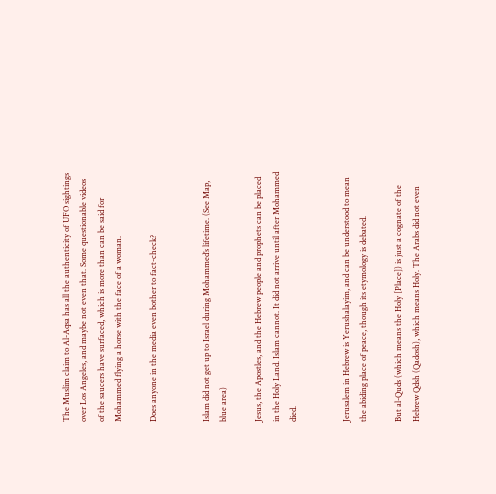The Muslim claim to Al-Aqsa has all the authenticity of UFO sightings over Los Angeles, and maybe not even that. Some questionable videos of the saucers have surfaced, which is more than can be said for Mohammed flying a horse with the face of a woman.

Does anyone in the media even bother to fact-check?


Islam did not get up to Israel during Mohammed’s lifetime. (See Map, blue area)

Jesus, the Apostles, and the Hebrew people and prophets can be placed in the Holy Land. Islam cannot. It did not arrive until after Mohammed died.


Jerusalem in Hebrew is Yerushalayim, and can be understood to mean the abiding place of peace, though its etymology is debated.

But al-Quds (which means the Holy [Place]) is just a cognate of the Hebrew Qdsh (Qadosh), which means Holy. The Arabs did not even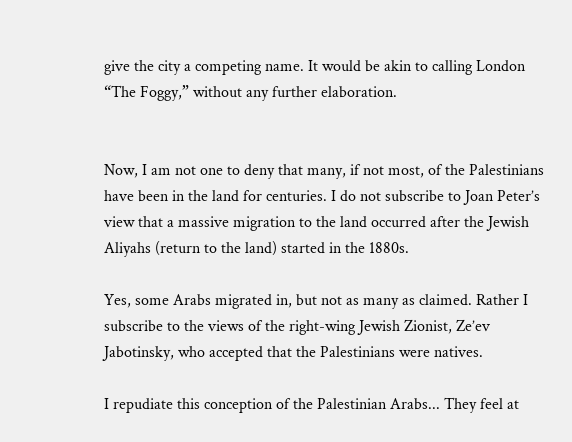give the city a competing name. It would be akin to calling London “The Foggy,” without any further elaboration.


Now, I am not one to deny that many, if not most, of the Palestinians have been in the land for centuries. I do not subscribe to Joan Peter’s view that a massive migration to the land occurred after the Jewish Aliyahs (return to the land) started in the 1880s.

Yes, some Arabs migrated in, but not as many as claimed. Rather I subscribe to the views of the right-wing Jewish Zionist, Ze’ev Jabotinsky, who accepted that the Palestinians were natives.

I repudiate this conception of the Palestinian Arabs... They feel at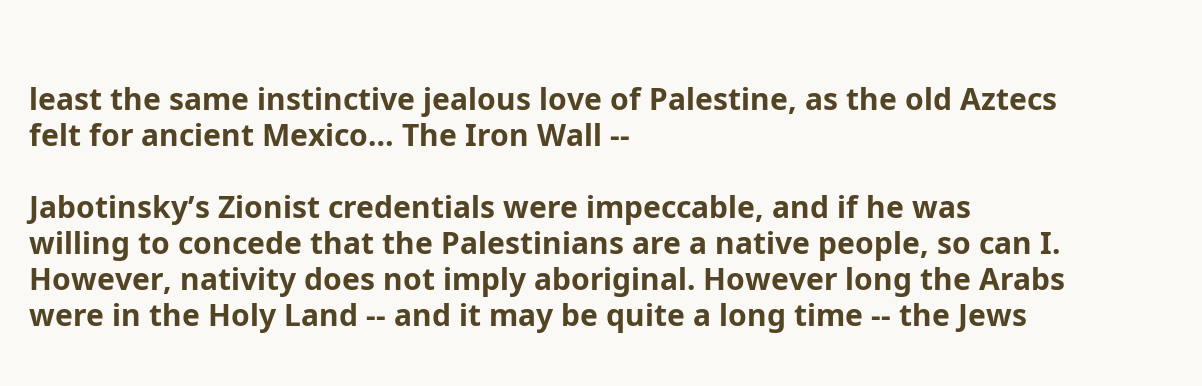least the same instinctive jealous love of Palestine, as the old Aztecs felt for ancient Mexico… The Iron Wall --

Jabotinsky’s Zionist credentials were impeccable, and if he was willing to concede that the Palestinians are a native people, so can I. However, nativity does not imply aboriginal. However long the Arabs were in the Holy Land -- and it may be quite a long time -- the Jews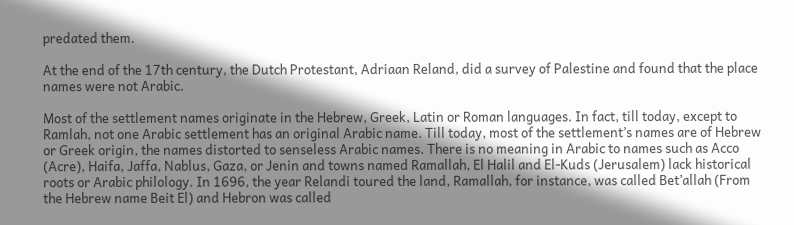predated them.

At the end of the 17th century, the Dutch Protestant, Adriaan Reland, did a survey of Palestine and found that the place names were not Arabic.

Most of the settlement names originate in the Hebrew, Greek, Latin or Roman languages. In fact, till today, except to Ramlah, not one Arabic settlement has an original Arabic name. Till today, most of the settlement’s names are of Hebrew or Greek origin, the names distorted to senseless Arabic names. There is no meaning in Arabic to names such as Acco (Acre), Haifa, Jaffa, Nablus, Gaza, or Jenin and towns named Ramallah, El Halil and El-Kuds (Jerusalem) lack historical roots or Arabic philology. In 1696, the year Relandi toured the land, Ramallah, for instance, was called Bet’allah (From the Hebrew name Beit El) and Hebron was called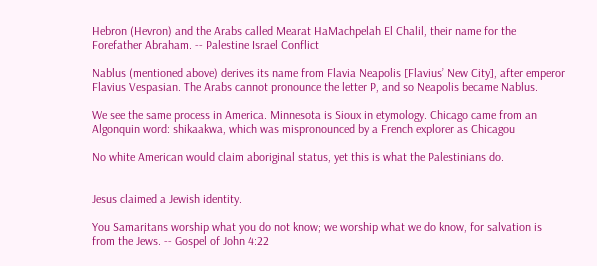Hebron (Hevron) and the Arabs called Mearat HaMachpelah El Chalil, their name for the Forefather Abraham. -- Palestine Israel Conflict

Nablus (mentioned above) derives its name from Flavia Neapolis [Flavius’ New City], after emperor Flavius Vespasian. The Arabs cannot pronounce the letter P, and so Neapolis became Nablus.

We see the same process in America. Minnesota is Sioux in etymology. Chicago came from an Algonquin word: shikaakwa, which was mispronounced by a French explorer as Chicagou

No white American would claim aboriginal status, yet this is what the Palestinians do.


Jesus claimed a Jewish identity.

You Samaritans worship what you do not know; we worship what we do know, for salvation is from the Jews. -- Gospel of John 4:22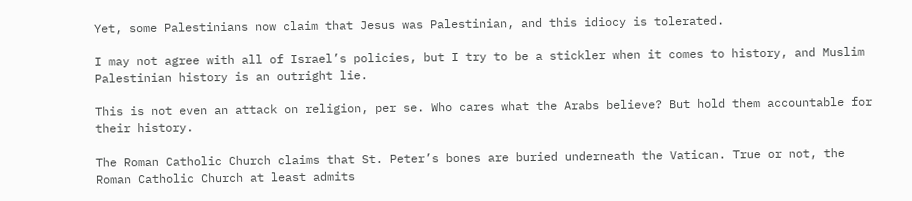Yet, some Palestinians now claim that Jesus was Palestinian, and this idiocy is tolerated.

I may not agree with all of Israel’s policies, but I try to be a stickler when it comes to history, and Muslim Palestinian history is an outright lie.

This is not even an attack on religion, per se. Who cares what the Arabs believe? But hold them accountable for their history.

The Roman Catholic Church claims that St. Peter’s bones are buried underneath the Vatican. True or not, the Roman Catholic Church at least admits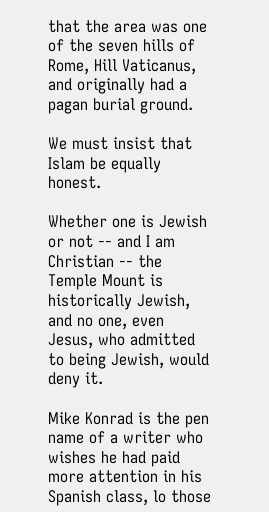that the area was one of the seven hills of Rome, Hill Vaticanus, and originally had a pagan burial ground.

We must insist that Islam be equally honest.

Whether one is Jewish or not -- and I am Christian -- the Temple Mount is historically Jewish, and no one, even Jesus, who admitted to being Jewish, would deny it.

Mike Konrad is the pen name of a writer who wishes he had paid more attention in his Spanish class, lo those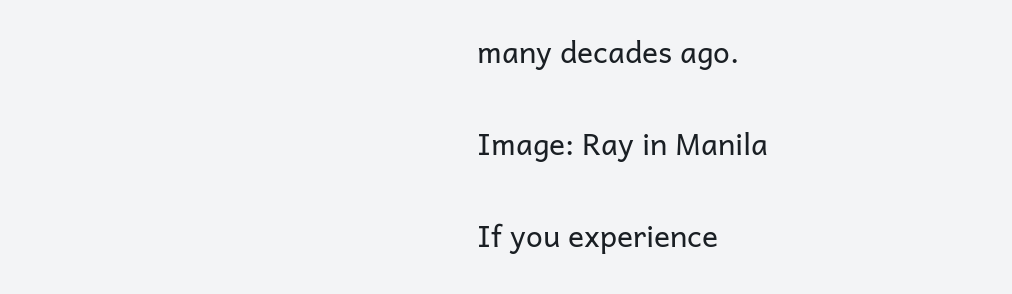many decades ago.

Image: Ray in Manila

If you experience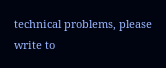technical problems, please write to